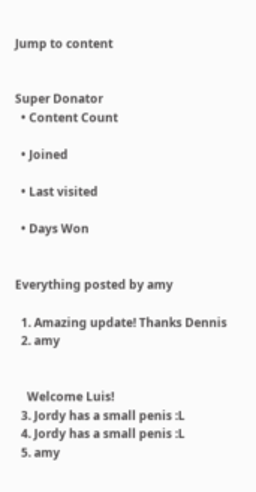Jump to content


Super Donator
  • Content Count

  • Joined

  • Last visited

  • Days Won


Everything posted by amy

  1. Amazing update! Thanks Dennis
  2. amy


    Welcome Luis!
  3. Jordy has a small penis :L
  4. Jordy has a small penis :L
  5. amy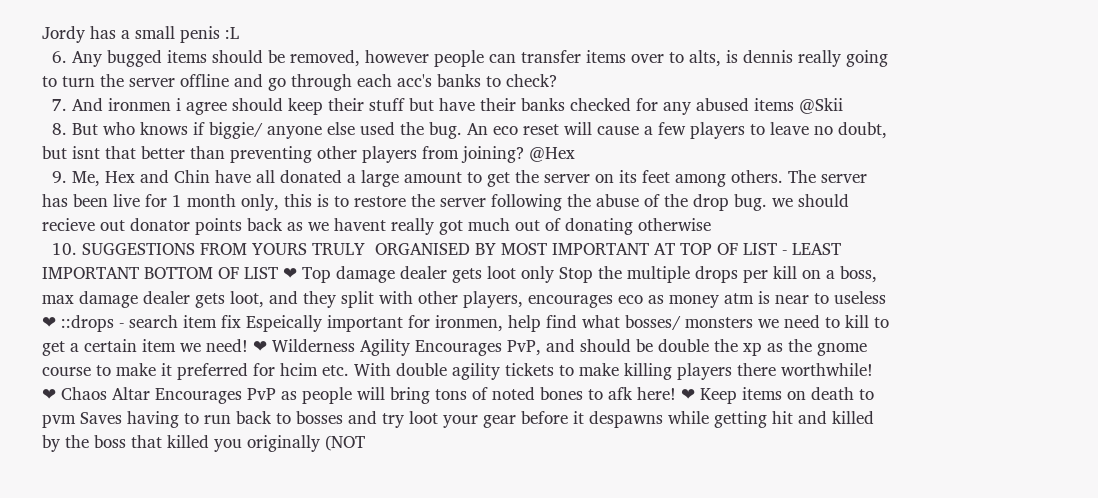Jordy has a small penis :L
  6. Any bugged items should be removed, however people can transfer items over to alts, is dennis really going to turn the server offline and go through each acc's banks to check?
  7. And ironmen i agree should keep their stuff but have their banks checked for any abused items @Skii
  8. But who knows if biggie/ anyone else used the bug. An eco reset will cause a few players to leave no doubt, but isnt that better than preventing other players from joining? @Hex
  9. Me, Hex and Chin have all donated a large amount to get the server on its feet among others. The server has been live for 1 month only, this is to restore the server following the abuse of the drop bug. we should recieve out donator points back as we havent really got much out of donating otherwise
  10. SUGGESTIONS FROM YOURS TRULY  ORGANISED BY MOST IMPORTANT AT TOP OF LIST - LEAST IMPORTANT BOTTOM OF LIST ❤ Top damage dealer gets loot only Stop the multiple drops per kill on a boss, max damage dealer gets loot, and they split with other players, encourages eco as money atm is near to useless ❤ ::drops - search item fix Espeically important for ironmen, help find what bosses/ monsters we need to kill to get a certain item we need! ❤ Wilderness Agility Encourages PvP, and should be double the xp as the gnome course to make it preferred for hcim etc. With double agility tickets to make killing players there worthwhile! ❤ Chaos Altar Encourages PvP as people will bring tons of noted bones to afk here! ❤ Keep items on death to pvm Saves having to run back to bosses and try loot your gear before it despawns while getting hit and killed by the boss that killed you originally (NOT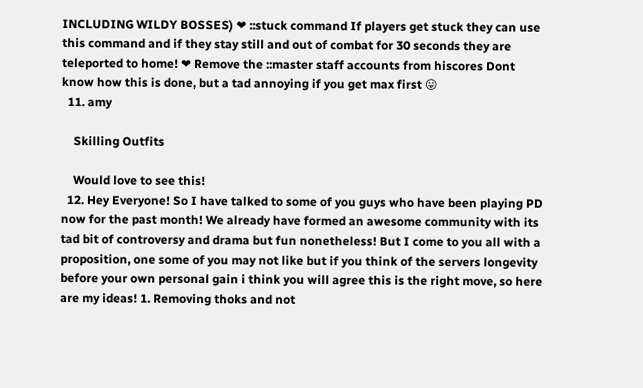INCLUDING WILDY BOSSES) ❤ ::stuck command If players get stuck they can use this command and if they stay still and out of combat for 30 seconds they are teleported to home! ❤ Remove the ::master staff accounts from hiscores Dont know how this is done, but a tad annoying if you get max first 😛
  11. amy

    Skilling Outfits

    Would love to see this!
  12. Hey Everyone! So I have talked to some of you guys who have been playing PD now for the past month! We already have formed an awesome community with its tad bit of controversy and drama but fun nonetheless! But I come to you all with a proposition, one some of you may not like but if you think of the servers longevity before your own personal gain i think you will agree this is the right move, so here are my ideas! 1. Removing thoks and not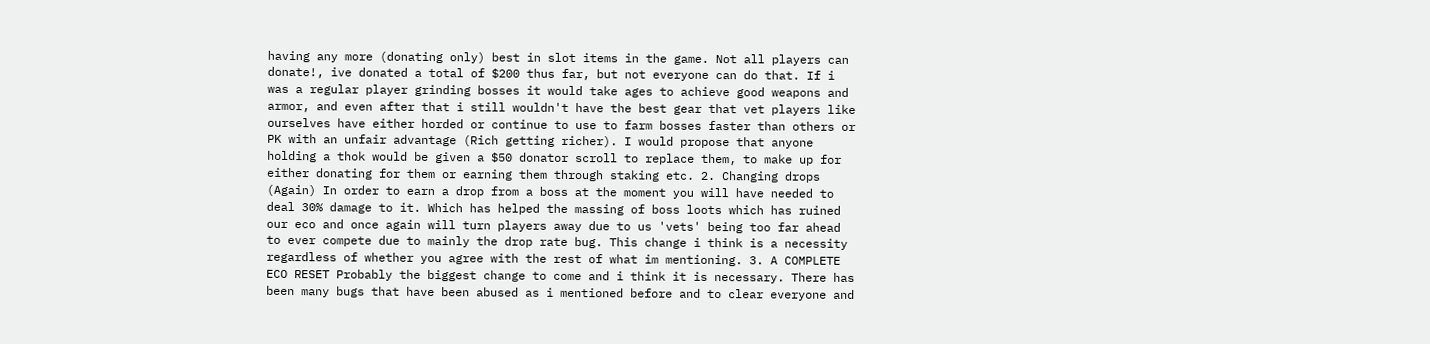having any more (donating only) best in slot items in the game. Not all players can donate!, ive donated a total of $200 thus far, but not everyone can do that. If i was a regular player grinding bosses it would take ages to achieve good weapons and armor, and even after that i still wouldn't have the best gear that vet players like ourselves have either horded or continue to use to farm bosses faster than others or PK with an unfair advantage (Rich getting richer). I would propose that anyone holding a thok would be given a $50 donator scroll to replace them, to make up for either donating for them or earning them through staking etc. 2. Changing drops (Again) In order to earn a drop from a boss at the moment you will have needed to deal 30% damage to it. Which has helped the massing of boss loots which has ruined our eco and once again will turn players away due to us 'vets' being too far ahead to ever compete due to mainly the drop rate bug. This change i think is a necessity regardless of whether you agree with the rest of what im mentioning. 3. A COMPLETE ECO RESET Probably the biggest change to come and i think it is necessary. There has been many bugs that have been abused as i mentioned before and to clear everyone and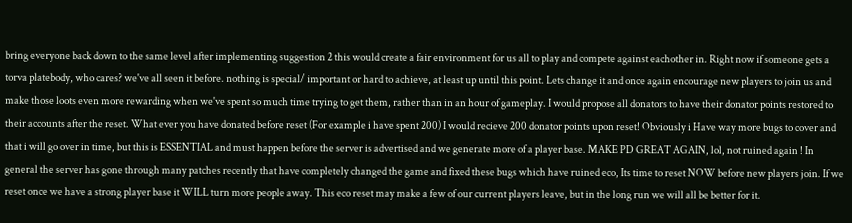bring everyone back down to the same level after implementing suggestion 2 this would create a fair environment for us all to play and compete against eachother in. Right now if someone gets a torva platebody, who cares? we've all seen it before. nothing is special/ important or hard to achieve, at least up until this point. Lets change it and once again encourage new players to join us and make those loots even more rewarding when we've spent so much time trying to get them, rather than in an hour of gameplay. I would propose all donators to have their donator points restored to their accounts after the reset. What ever you have donated before reset (For example i have spent 200) I would recieve 200 donator points upon reset! Obviously i Have way more bugs to cover and that i will go over in time, but this is ESSENTIAL and must happen before the server is advertised and we generate more of a player base. MAKE PD GREAT AGAIN, lol, not ruined again ! In general the server has gone through many patches recently that have completely changed the game and fixed these bugs which have ruined eco, Its time to reset NOW before new players join. If we reset once we have a strong player base it WILL turn more people away. This eco reset may make a few of our current players leave, but in the long run we will all be better for it.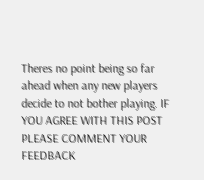Theres no point being so far ahead when any new players decide to not bother playing. IF YOU AGREE WITH THIS POST PLEASE COMMENT YOUR FEEDBACK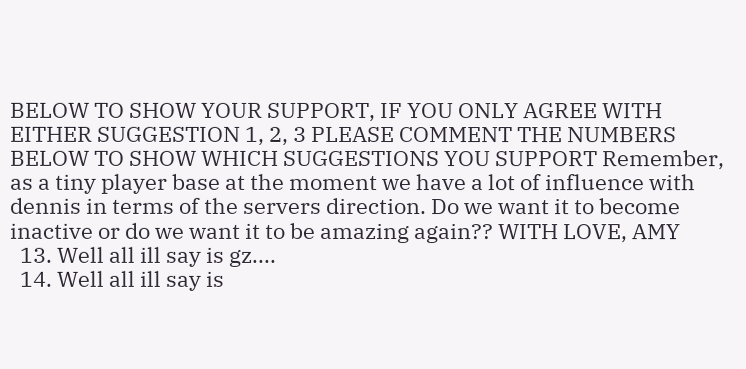BELOW TO SHOW YOUR SUPPORT, IF YOU ONLY AGREE WITH EITHER SUGGESTION 1, 2, 3 PLEASE COMMENT THE NUMBERS BELOW TO SHOW WHICH SUGGESTIONS YOU SUPPORT Remember, as a tiny player base at the moment we have a lot of influence with dennis in terms of the servers direction. Do we want it to become inactive or do we want it to be amazing again?? WITH LOVE, AMY
  13. Well all ill say is gz....
  14. Well all ill say is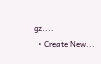gz....
  • Create New...